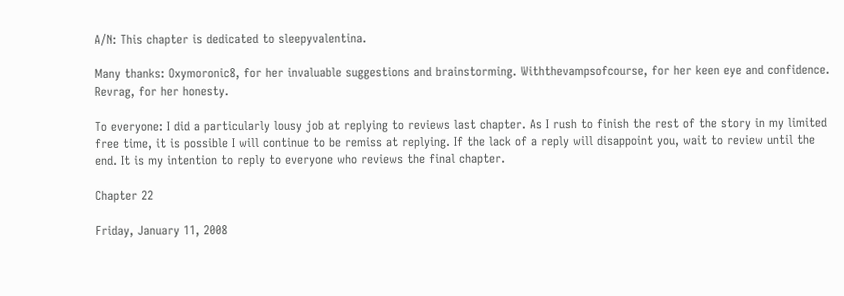A/N: This chapter is dedicated to sleepyvalentina.

Many thanks: Oxymoronic8, for her invaluable suggestions and brainstorming. Withthevampsofcourse, for her keen eye and confidence. Revrag, for her honesty.

To everyone: I did a particularly lousy job at replying to reviews last chapter. As I rush to finish the rest of the story in my limited free time, it is possible I will continue to be remiss at replying. If the lack of a reply will disappoint you, wait to review until the end. It is my intention to reply to everyone who reviews the final chapter.

Chapter 22

Friday, January 11, 2008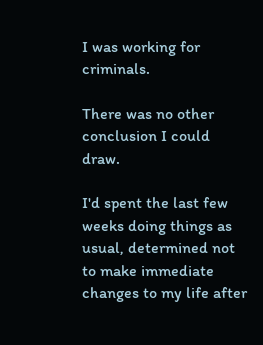I was working for criminals.

There was no other conclusion I could draw.

I'd spent the last few weeks doing things as usual, determined not to make immediate changes to my life after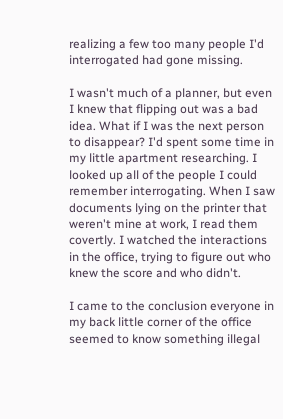realizing a few too many people I'd interrogated had gone missing.

I wasn't much of a planner, but even I knew that flipping out was a bad idea. What if I was the next person to disappear? I'd spent some time in my little apartment researching. I looked up all of the people I could remember interrogating. When I saw documents lying on the printer that weren't mine at work, I read them covertly. I watched the interactions in the office, trying to figure out who knew the score and who didn't.

I came to the conclusion everyone in my back little corner of the office seemed to know something illegal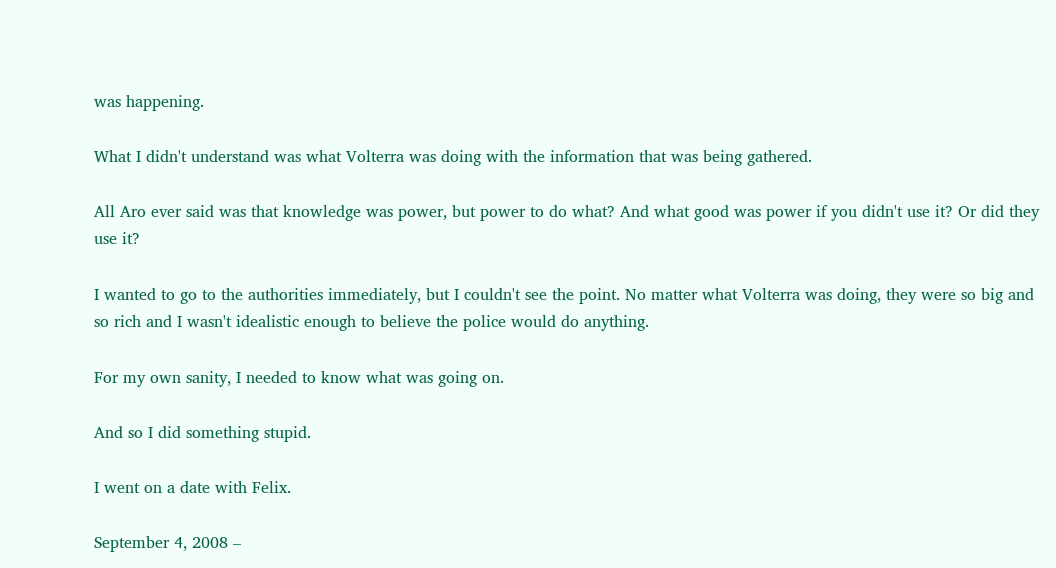was happening.

What I didn't understand was what Volterra was doing with the information that was being gathered.

All Aro ever said was that knowledge was power, but power to do what? And what good was power if you didn't use it? Or did they use it?

I wanted to go to the authorities immediately, but I couldn't see the point. No matter what Volterra was doing, they were so big and so rich and I wasn't idealistic enough to believe the police would do anything.

For my own sanity, I needed to know what was going on.

And so I did something stupid.

I went on a date with Felix.

September 4, 2008 –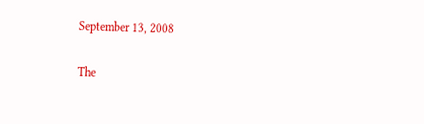September 13, 2008

The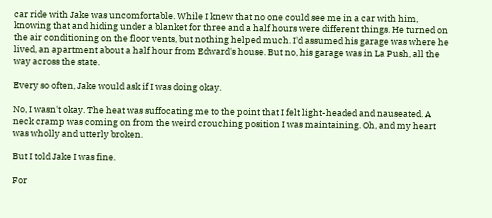car ride with Jake was uncomfortable. While I knew that no one could see me in a car with him, knowing that and hiding under a blanket for three and a half hours were different things. He turned on the air conditioning on the floor vents, but nothing helped much. I'd assumed his garage was where he lived, an apartment about a half hour from Edward's house. But no, his garage was in La Push, all the way across the state.

Every so often, Jake would ask if I was doing okay.

No, I wasn't okay. The heat was suffocating me to the point that I felt light-headed and nauseated. A neck cramp was coming on from the weird crouching position I was maintaining. Oh, and my heart was wholly and utterly broken.

But I told Jake I was fine.

For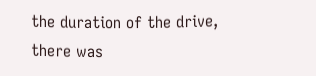the duration of the drive, there was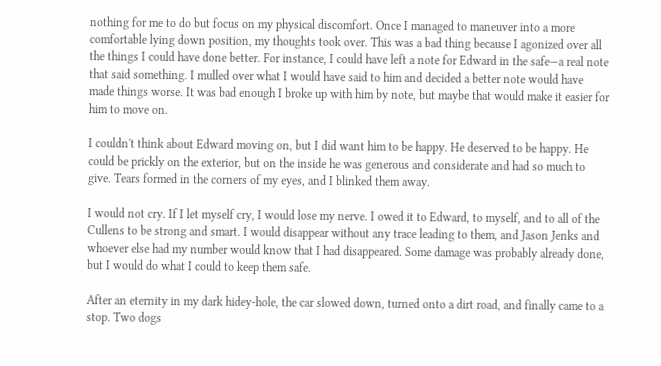nothing for me to do but focus on my physical discomfort. Once I managed to maneuver into a more comfortable lying down position, my thoughts took over. This was a bad thing because I agonized over all the things I could have done better. For instance, I could have left a note for Edward in the safe—a real note that said something. I mulled over what I would have said to him and decided a better note would have made things worse. It was bad enough I broke up with him by note, but maybe that would make it easier for him to move on.

I couldn't think about Edward moving on, but I did want him to be happy. He deserved to be happy. He could be prickly on the exterior, but on the inside he was generous and considerate and had so much to give. Tears formed in the corners of my eyes, and I blinked them away.

I would not cry. If I let myself cry, I would lose my nerve. I owed it to Edward, to myself, and to all of the Cullens to be strong and smart. I would disappear without any trace leading to them, and Jason Jenks and whoever else had my number would know that I had disappeared. Some damage was probably already done, but I would do what I could to keep them safe.

After an eternity in my dark hidey-hole, the car slowed down, turned onto a dirt road, and finally came to a stop. Two dogs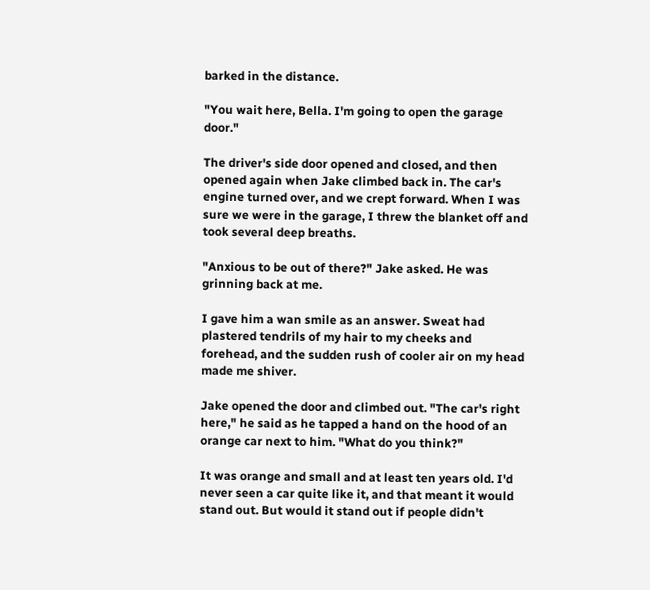barked in the distance.

"You wait here, Bella. I'm going to open the garage door."

The driver's side door opened and closed, and then opened again when Jake climbed back in. The car's engine turned over, and we crept forward. When I was sure we were in the garage, I threw the blanket off and took several deep breaths.

"Anxious to be out of there?" Jake asked. He was grinning back at me.

I gave him a wan smile as an answer. Sweat had plastered tendrils of my hair to my cheeks and forehead, and the sudden rush of cooler air on my head made me shiver.

Jake opened the door and climbed out. "The car's right here," he said as he tapped a hand on the hood of an orange car next to him. "What do you think?"

It was orange and small and at least ten years old. I'd never seen a car quite like it, and that meant it would stand out. But would it stand out if people didn't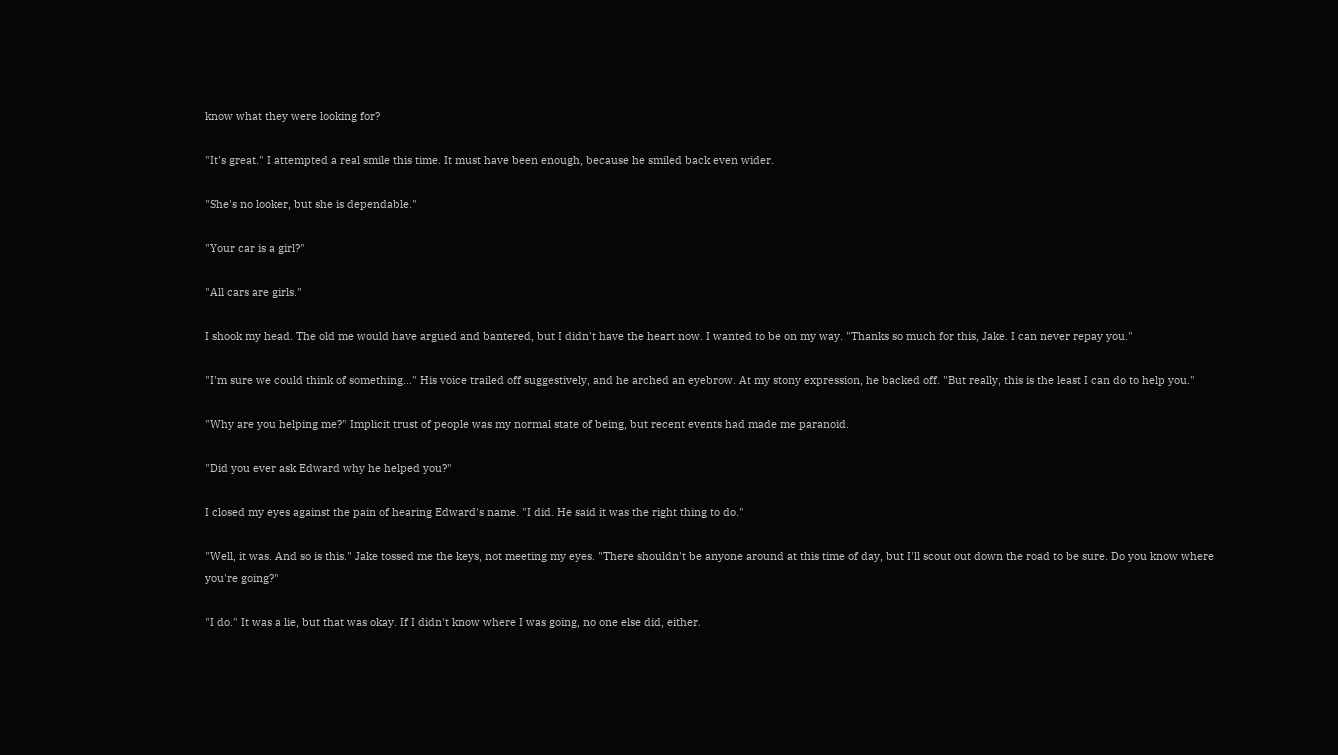know what they were looking for?

"It's great." I attempted a real smile this time. It must have been enough, because he smiled back even wider.

"She's no looker, but she is dependable."

"Your car is a girl?"

"All cars are girls."

I shook my head. The old me would have argued and bantered, but I didn't have the heart now. I wanted to be on my way. "Thanks so much for this, Jake. I can never repay you."

"I'm sure we could think of something…" His voice trailed off suggestively, and he arched an eyebrow. At my stony expression, he backed off. "But really, this is the least I can do to help you."

"Why are you helping me?" Implicit trust of people was my normal state of being, but recent events had made me paranoid.

"Did you ever ask Edward why he helped you?"

I closed my eyes against the pain of hearing Edward's name. "I did. He said it was the right thing to do."

"Well, it was. And so is this." Jake tossed me the keys, not meeting my eyes. "There shouldn't be anyone around at this time of day, but I'll scout out down the road to be sure. Do you know where you're going?"

"I do." It was a lie, but that was okay. If I didn't know where I was going, no one else did, either.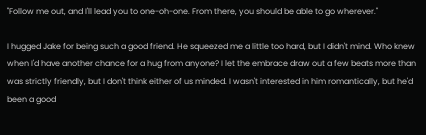"Follow me out, and I'll lead you to one-oh-one. From there, you should be able to go wherever."

I hugged Jake for being such a good friend. He squeezed me a little too hard, but I didn't mind. Who knew when I'd have another chance for a hug from anyone? I let the embrace draw out a few beats more than was strictly friendly, but I don't think either of us minded. I wasn't interested in him romantically, but he'd been a good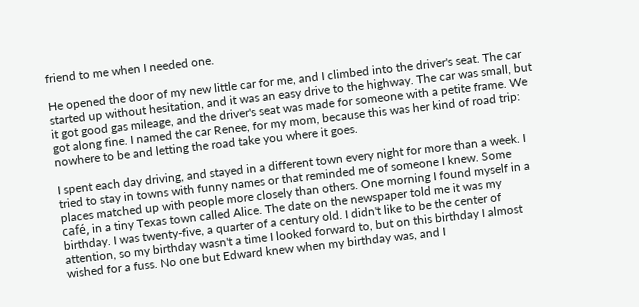friend to me when I needed one.

He opened the door of my new little car for me, and I climbed into the driver's seat. The car started up without hesitation, and it was an easy drive to the highway. The car was small, but it got good gas mileage, and the driver's seat was made for someone with a petite frame. We got along fine. I named the car Renee, for my mom, because this was her kind of road trip: nowhere to be and letting the road take you where it goes.

I spent each day driving, and stayed in a different town every night for more than a week. I tried to stay in towns with funny names or that reminded me of someone I knew. Some places matched up with people more closely than others. One morning I found myself in a café, in a tiny Texas town called Alice. The date on the newspaper told me it was my birthday. I was twenty-five, a quarter of a century old. I didn't like to be the center of attention, so my birthday wasn't a time I looked forward to, but on this birthday I almost wished for a fuss. No one but Edward knew when my birthday was, and I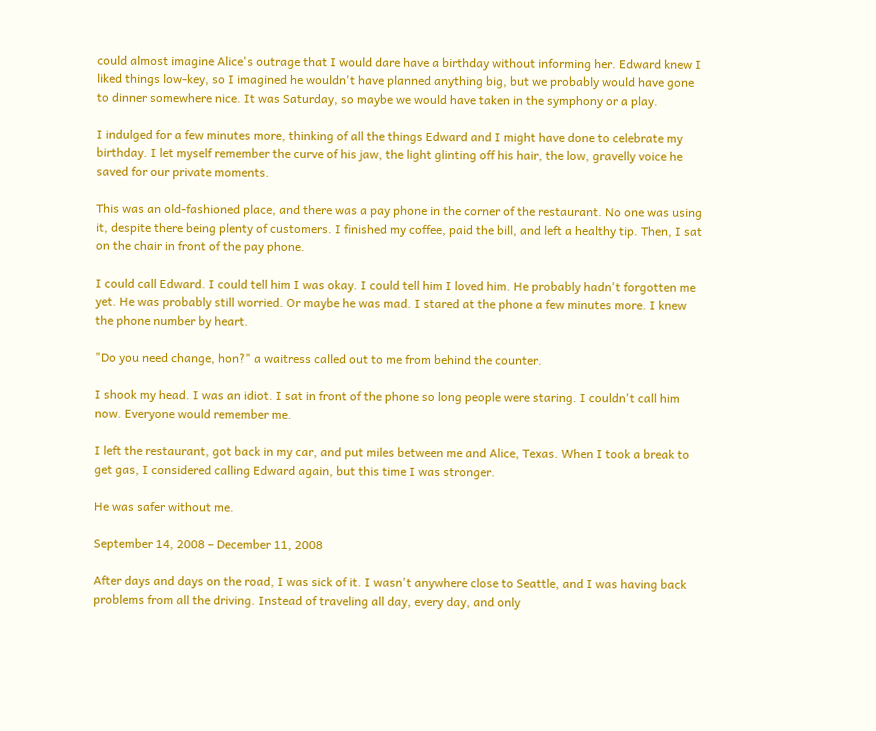could almost imagine Alice's outrage that I would dare have a birthday without informing her. Edward knew I liked things low-key, so I imagined he wouldn't have planned anything big, but we probably would have gone to dinner somewhere nice. It was Saturday, so maybe we would have taken in the symphony or a play.

I indulged for a few minutes more, thinking of all the things Edward and I might have done to celebrate my birthday. I let myself remember the curve of his jaw, the light glinting off his hair, the low, gravelly voice he saved for our private moments.

This was an old-fashioned place, and there was a pay phone in the corner of the restaurant. No one was using it, despite there being plenty of customers. I finished my coffee, paid the bill, and left a healthy tip. Then, I sat on the chair in front of the pay phone.

I could call Edward. I could tell him I was okay. I could tell him I loved him. He probably hadn't forgotten me yet. He was probably still worried. Or maybe he was mad. I stared at the phone a few minutes more. I knew the phone number by heart.

"Do you need change, hon?" a waitress called out to me from behind the counter.

I shook my head. I was an idiot. I sat in front of the phone so long people were staring. I couldn't call him now. Everyone would remember me.

I left the restaurant, got back in my car, and put miles between me and Alice, Texas. When I took a break to get gas, I considered calling Edward again, but this time I was stronger.

He was safer without me.

September 14, 2008 – December 11, 2008

After days and days on the road, I was sick of it. I wasn't anywhere close to Seattle, and I was having back problems from all the driving. Instead of traveling all day, every day, and only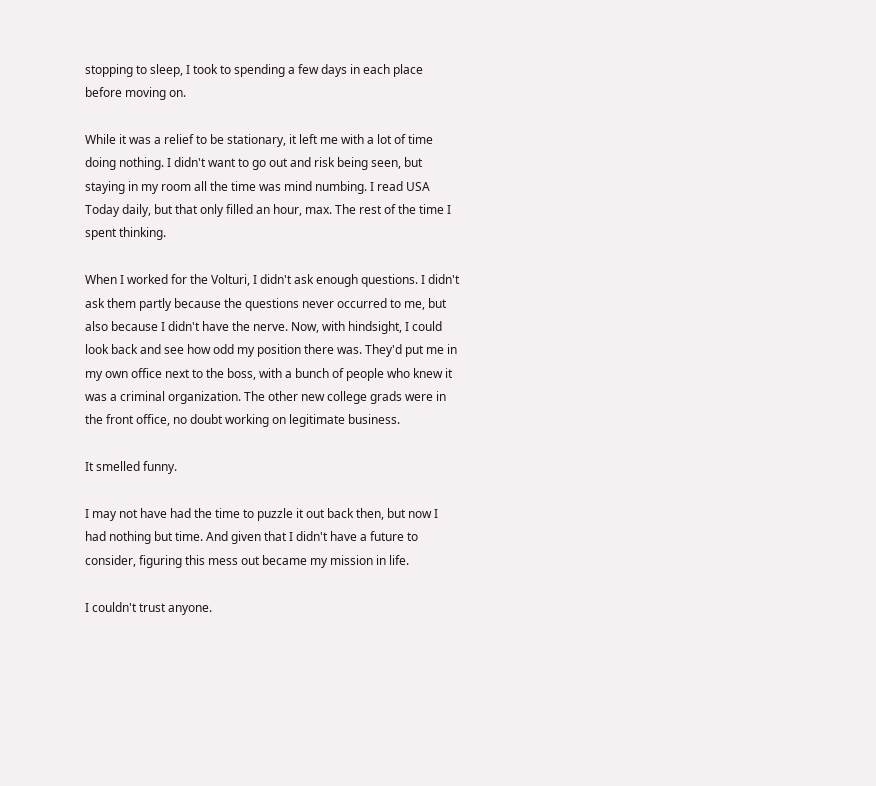stopping to sleep, I took to spending a few days in each place before moving on.

While it was a relief to be stationary, it left me with a lot of time doing nothing. I didn't want to go out and risk being seen, but staying in my room all the time was mind numbing. I read USA Today daily, but that only filled an hour, max. The rest of the time I spent thinking.

When I worked for the Volturi, I didn't ask enough questions. I didn't ask them partly because the questions never occurred to me, but also because I didn't have the nerve. Now, with hindsight, I could look back and see how odd my position there was. They'd put me in my own office next to the boss, with a bunch of people who knew it was a criminal organization. The other new college grads were in the front office, no doubt working on legitimate business.

It smelled funny.

I may not have had the time to puzzle it out back then, but now I had nothing but time. And given that I didn't have a future to consider, figuring this mess out became my mission in life.

I couldn't trust anyone.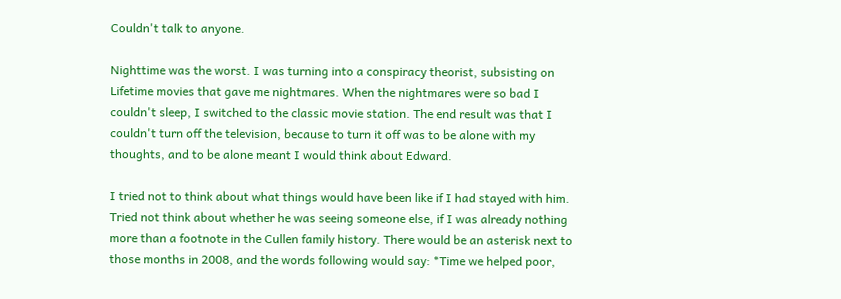Couldn't talk to anyone.

Nighttime was the worst. I was turning into a conspiracy theorist, subsisting on Lifetime movies that gave me nightmares. When the nightmares were so bad I couldn't sleep, I switched to the classic movie station. The end result was that I couldn't turn off the television, because to turn it off was to be alone with my thoughts, and to be alone meant I would think about Edward.

I tried not to think about what things would have been like if I had stayed with him. Tried not think about whether he was seeing someone else, if I was already nothing more than a footnote in the Cullen family history. There would be an asterisk next to those months in 2008, and the words following would say: *Time we helped poor,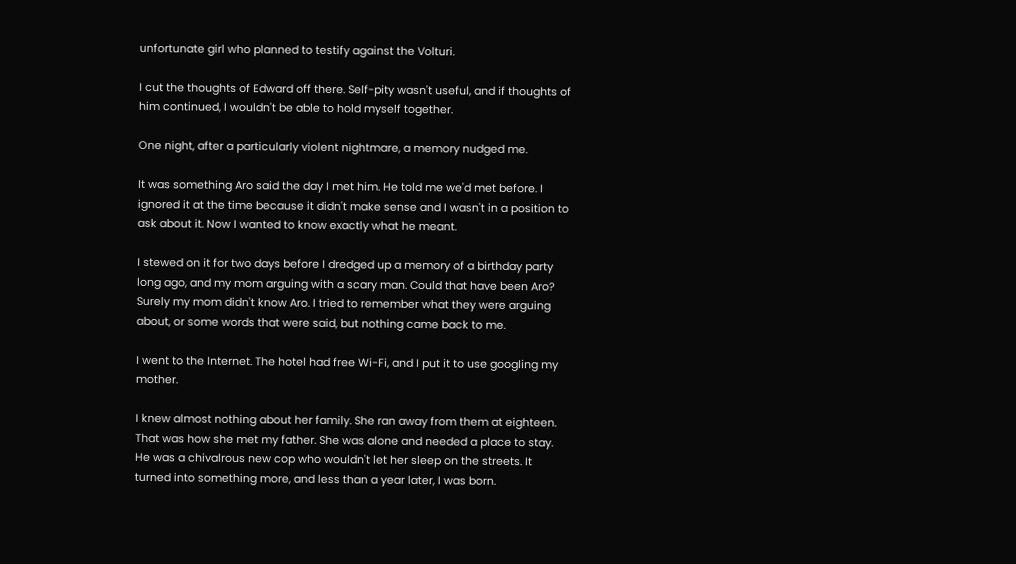unfortunate girl who planned to testify against the Volturi.

I cut the thoughts of Edward off there. Self-pity wasn't useful, and if thoughts of him continued, I wouldn't be able to hold myself together.

One night, after a particularly violent nightmare, a memory nudged me.

It was something Aro said the day I met him. He told me we'd met before. I ignored it at the time because it didn't make sense and I wasn't in a position to ask about it. Now I wanted to know exactly what he meant.

I stewed on it for two days before I dredged up a memory of a birthday party long ago, and my mom arguing with a scary man. Could that have been Aro? Surely my mom didn't know Aro. I tried to remember what they were arguing about, or some words that were said, but nothing came back to me.

I went to the Internet. The hotel had free Wi-Fi, and I put it to use googling my mother.

I knew almost nothing about her family. She ran away from them at eighteen. That was how she met my father. She was alone and needed a place to stay. He was a chivalrous new cop who wouldn't let her sleep on the streets. It turned into something more, and less than a year later, I was born.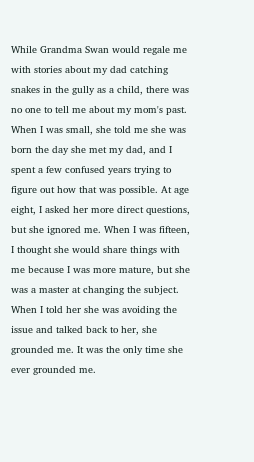While Grandma Swan would regale me with stories about my dad catching snakes in the gully as a child, there was no one to tell me about my mom's past. When I was small, she told me she was born the day she met my dad, and I spent a few confused years trying to figure out how that was possible. At age eight, I asked her more direct questions, but she ignored me. When I was fifteen, I thought she would share things with me because I was more mature, but she was a master at changing the subject. When I told her she was avoiding the issue and talked back to her, she grounded me. It was the only time she ever grounded me.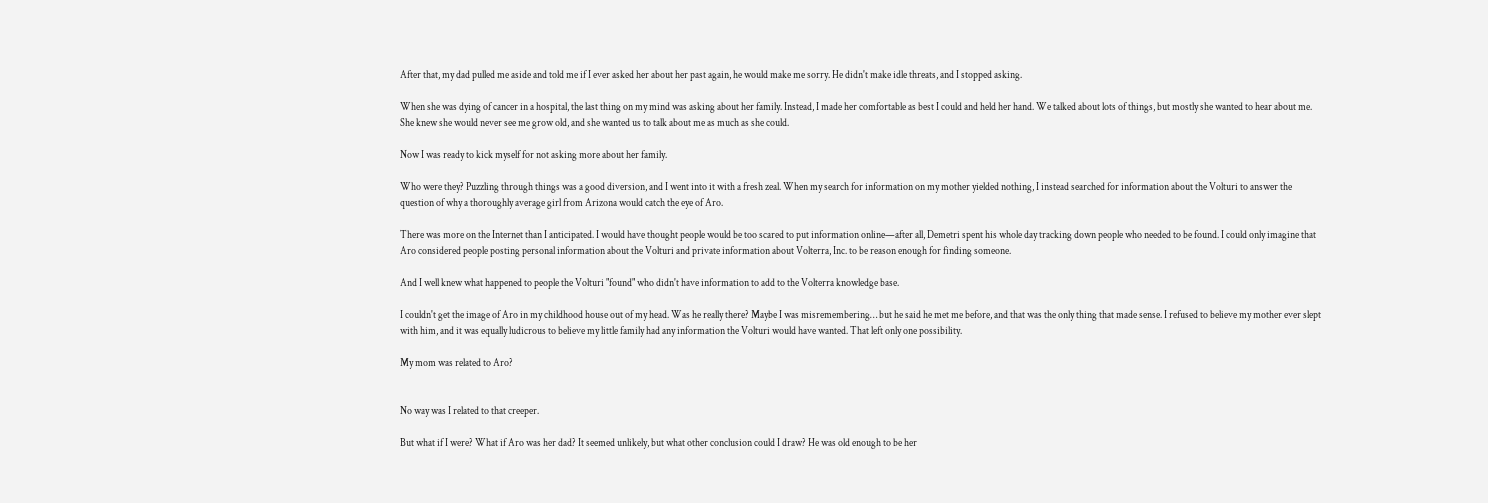After that, my dad pulled me aside and told me if I ever asked her about her past again, he would make me sorry. He didn't make idle threats, and I stopped asking.

When she was dying of cancer in a hospital, the last thing on my mind was asking about her family. Instead, I made her comfortable as best I could and held her hand. We talked about lots of things, but mostly she wanted to hear about me. She knew she would never see me grow old, and she wanted us to talk about me as much as she could.

Now I was ready to kick myself for not asking more about her family.

Who were they? Puzzling through things was a good diversion, and I went into it with a fresh zeal. When my search for information on my mother yielded nothing, I instead searched for information about the Volturi to answer the question of why a thoroughly average girl from Arizona would catch the eye of Aro.

There was more on the Internet than I anticipated. I would have thought people would be too scared to put information online—after all, Demetri spent his whole day tracking down people who needed to be found. I could only imagine that Aro considered people posting personal information about the Volturi and private information about Volterra, Inc. to be reason enough for finding someone.

And I well knew what happened to people the Volturi "found" who didn't have information to add to the Volterra knowledge base.

I couldn't get the image of Aro in my childhood house out of my head. Was he really there? Maybe I was misremembering… but he said he met me before, and that was the only thing that made sense. I refused to believe my mother ever slept with him, and it was equally ludicrous to believe my little family had any information the Volturi would have wanted. That left only one possibility.

My mom was related to Aro?


No way was I related to that creeper.

But what if I were? What if Aro was her dad? It seemed unlikely, but what other conclusion could I draw? He was old enough to be her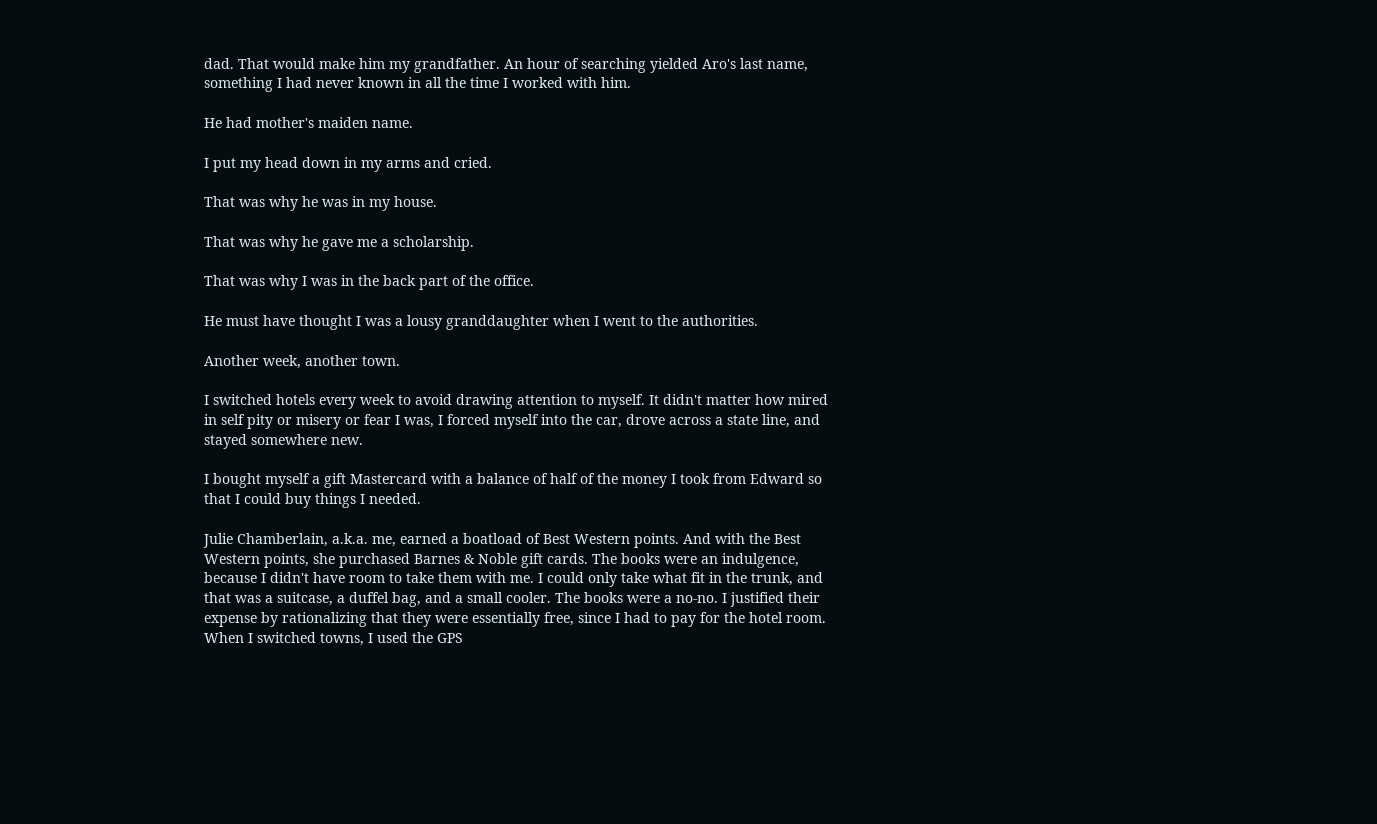dad. That would make him my grandfather. An hour of searching yielded Aro's last name, something I had never known in all the time I worked with him.

He had mother's maiden name.

I put my head down in my arms and cried.

That was why he was in my house.

That was why he gave me a scholarship.

That was why I was in the back part of the office.

He must have thought I was a lousy granddaughter when I went to the authorities.

Another week, another town.

I switched hotels every week to avoid drawing attention to myself. It didn't matter how mired in self pity or misery or fear I was, I forced myself into the car, drove across a state line, and stayed somewhere new.

I bought myself a gift Mastercard with a balance of half of the money I took from Edward so that I could buy things I needed.

Julie Chamberlain, a.k.a. me, earned a boatload of Best Western points. And with the Best Western points, she purchased Barnes & Noble gift cards. The books were an indulgence, because I didn't have room to take them with me. I could only take what fit in the trunk, and that was a suitcase, a duffel bag, and a small cooler. The books were a no-no. I justified their expense by rationalizing that they were essentially free, since I had to pay for the hotel room. When I switched towns, I used the GPS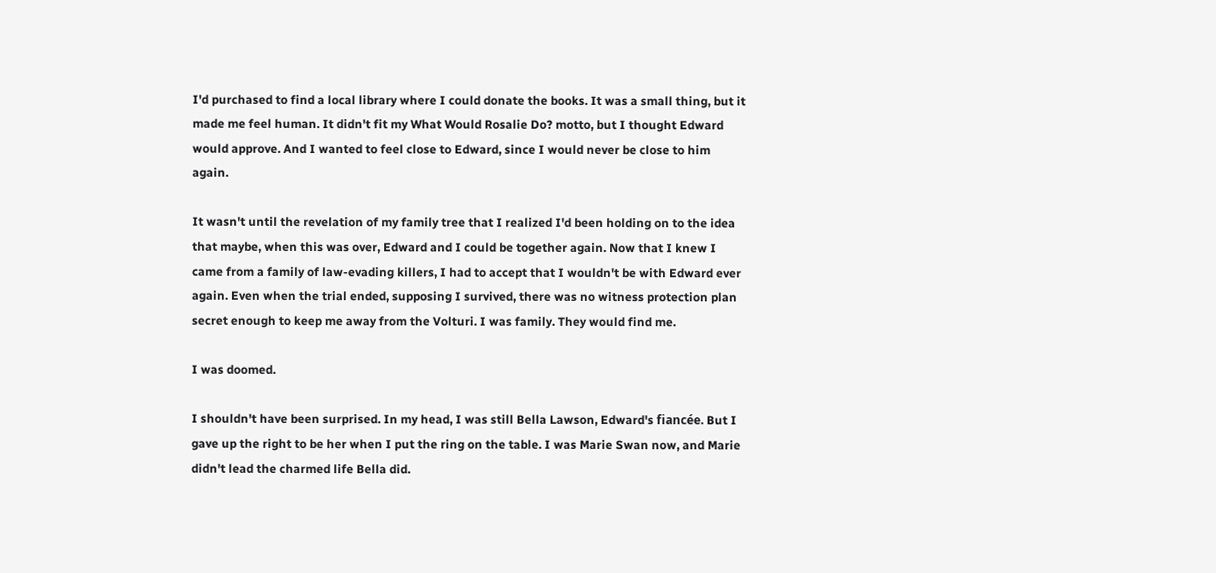I'd purchased to find a local library where I could donate the books. It was a small thing, but it made me feel human. It didn't fit my What Would Rosalie Do? motto, but I thought Edward would approve. And I wanted to feel close to Edward, since I would never be close to him again.

It wasn't until the revelation of my family tree that I realized I'd been holding on to the idea that maybe, when this was over, Edward and I could be together again. Now that I knew I came from a family of law-evading killers, I had to accept that I wouldn't be with Edward ever again. Even when the trial ended, supposing I survived, there was no witness protection plan secret enough to keep me away from the Volturi. I was family. They would find me.

I was doomed.

I shouldn't have been surprised. In my head, I was still Bella Lawson, Edward's fiancée. But I gave up the right to be her when I put the ring on the table. I was Marie Swan now, and Marie didn't lead the charmed life Bella did.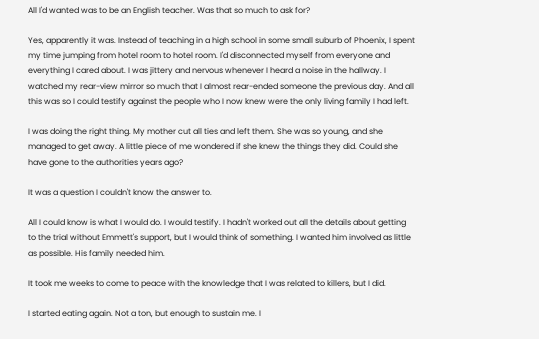All I'd wanted was to be an English teacher. Was that so much to ask for?

Yes, apparently it was. Instead of teaching in a high school in some small suburb of Phoenix, I spent my time jumping from hotel room to hotel room. I'd disconnected myself from everyone and everything I cared about. I was jittery and nervous whenever I heard a noise in the hallway. I watched my rear-view mirror so much that I almost rear-ended someone the previous day. And all this was so I could testify against the people who I now knew were the only living family I had left.

I was doing the right thing. My mother cut all ties and left them. She was so young, and she managed to get away. A little piece of me wondered if she knew the things they did. Could she have gone to the authorities years ago?

It was a question I couldn't know the answer to.

All I could know is what I would do. I would testify. I hadn't worked out all the details about getting to the trial without Emmett's support, but I would think of something. I wanted him involved as little as possible. His family needed him.

It took me weeks to come to peace with the knowledge that I was related to killers, but I did.

I started eating again. Not a ton, but enough to sustain me. I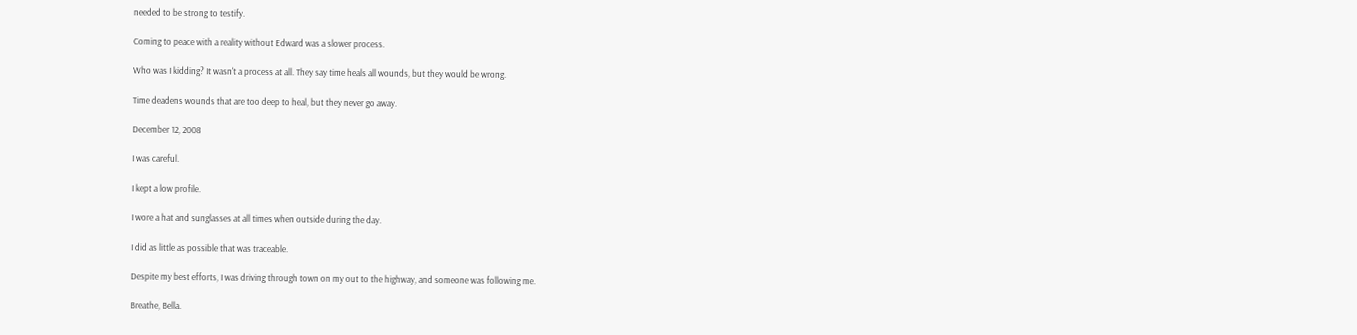needed to be strong to testify.

Coming to peace with a reality without Edward was a slower process.

Who was I kidding? It wasn't a process at all. They say time heals all wounds, but they would be wrong.

Time deadens wounds that are too deep to heal, but they never go away.

December 12, 2008

I was careful.

I kept a low profile.

I wore a hat and sunglasses at all times when outside during the day.

I did as little as possible that was traceable.

Despite my best efforts, I was driving through town on my out to the highway, and someone was following me.

Breathe, Bella.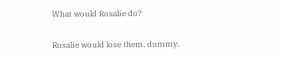What would Rosalie do?

Rosalie would lose them, dummy.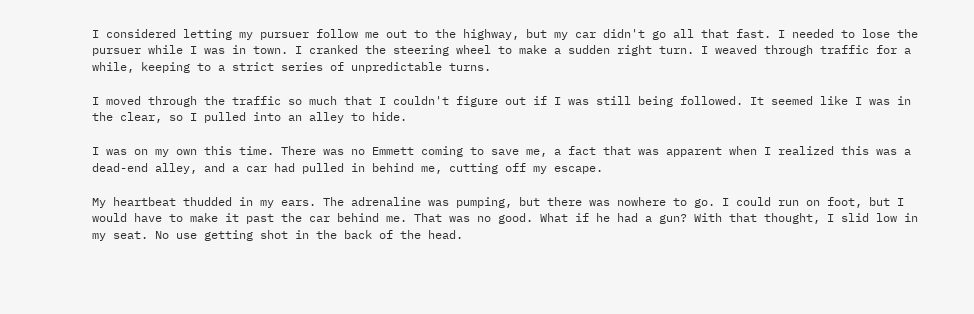I considered letting my pursuer follow me out to the highway, but my car didn't go all that fast. I needed to lose the pursuer while I was in town. I cranked the steering wheel to make a sudden right turn. I weaved through traffic for a while, keeping to a strict series of unpredictable turns.

I moved through the traffic so much that I couldn't figure out if I was still being followed. It seemed like I was in the clear, so I pulled into an alley to hide.

I was on my own this time. There was no Emmett coming to save me, a fact that was apparent when I realized this was a dead-end alley, and a car had pulled in behind me, cutting off my escape.

My heartbeat thudded in my ears. The adrenaline was pumping, but there was nowhere to go. I could run on foot, but I would have to make it past the car behind me. That was no good. What if he had a gun? With that thought, I slid low in my seat. No use getting shot in the back of the head.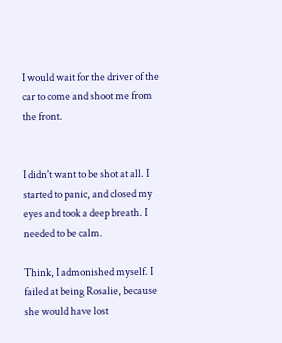I would wait for the driver of the car to come and shoot me from the front.


I didn't want to be shot at all. I started to panic, and closed my eyes and took a deep breath. I needed to be calm.

Think, I admonished myself. I failed at being Rosalie, because she would have lost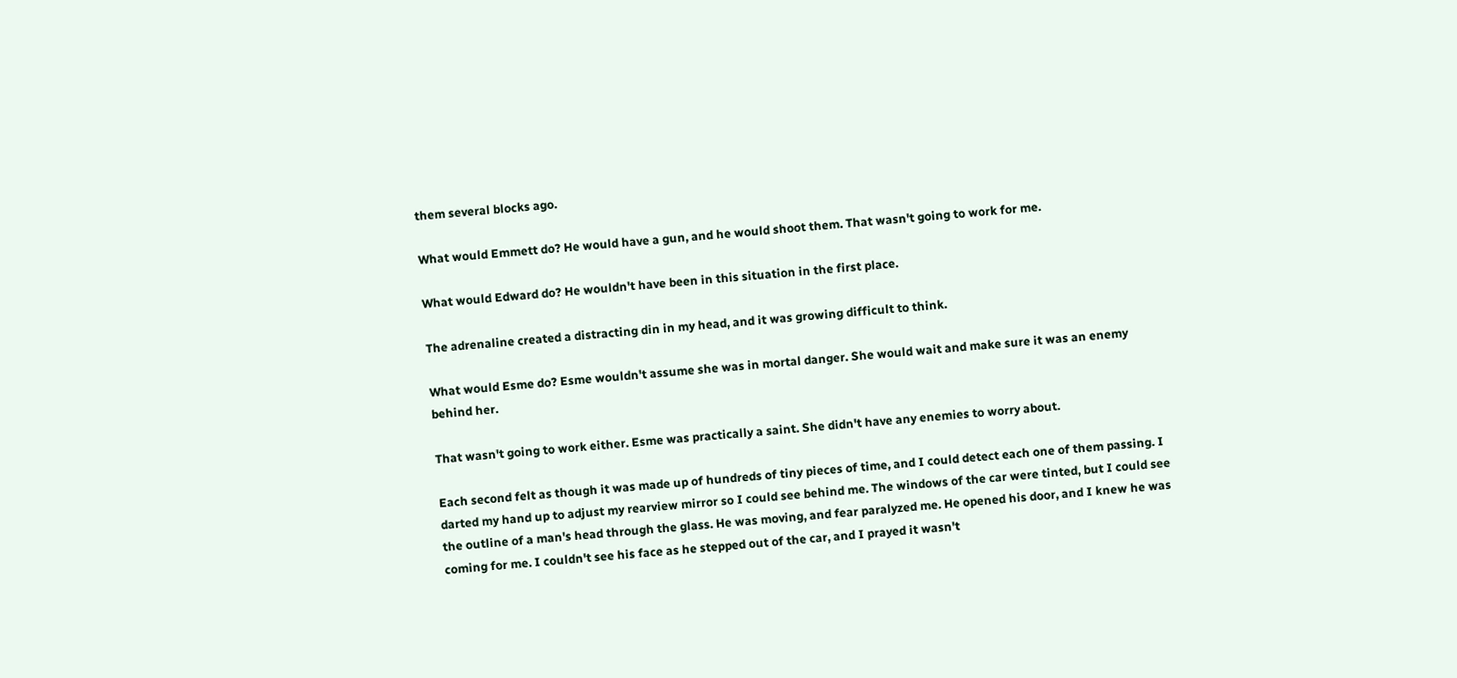them several blocks ago.

What would Emmett do? He would have a gun, and he would shoot them. That wasn't going to work for me.

What would Edward do? He wouldn't have been in this situation in the first place.

The adrenaline created a distracting din in my head, and it was growing difficult to think.

What would Esme do? Esme wouldn't assume she was in mortal danger. She would wait and make sure it was an enemy behind her.

That wasn't going to work either. Esme was practically a saint. She didn't have any enemies to worry about.

Each second felt as though it was made up of hundreds of tiny pieces of time, and I could detect each one of them passing. I darted my hand up to adjust my rearview mirror so I could see behind me. The windows of the car were tinted, but I could see the outline of a man's head through the glass. He was moving, and fear paralyzed me. He opened his door, and I knew he was coming for me. I couldn't see his face as he stepped out of the car, and I prayed it wasn't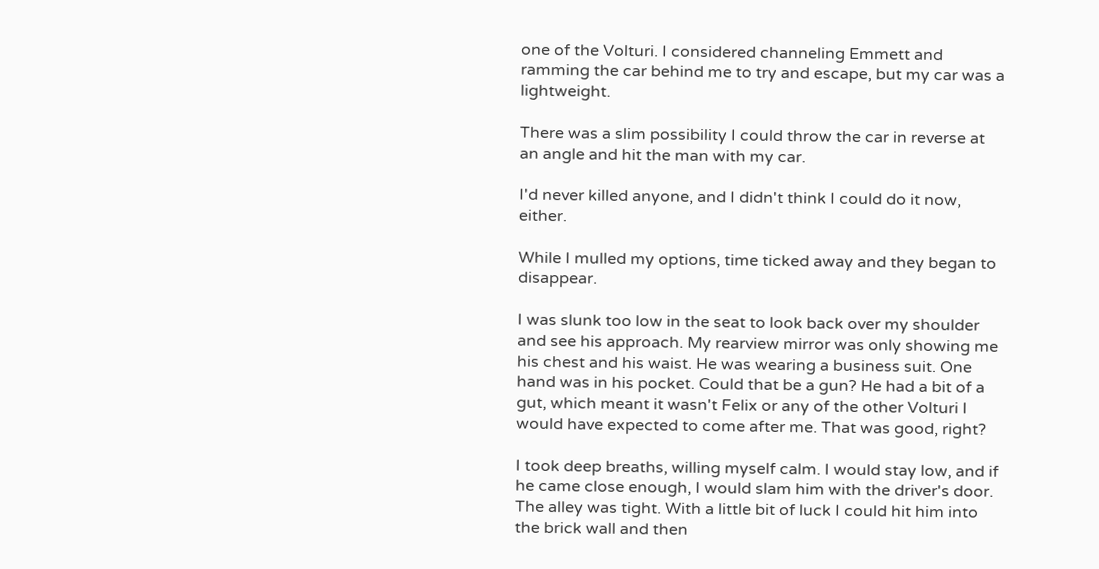one of the Volturi. I considered channeling Emmett and ramming the car behind me to try and escape, but my car was a lightweight.

There was a slim possibility I could throw the car in reverse at an angle and hit the man with my car.

I'd never killed anyone, and I didn't think I could do it now, either.

While I mulled my options, time ticked away and they began to disappear.

I was slunk too low in the seat to look back over my shoulder and see his approach. My rearview mirror was only showing me his chest and his waist. He was wearing a business suit. One hand was in his pocket. Could that be a gun? He had a bit of a gut, which meant it wasn't Felix or any of the other Volturi I would have expected to come after me. That was good, right?

I took deep breaths, willing myself calm. I would stay low, and if he came close enough, I would slam him with the driver's door. The alley was tight. With a little bit of luck I could hit him into the brick wall and then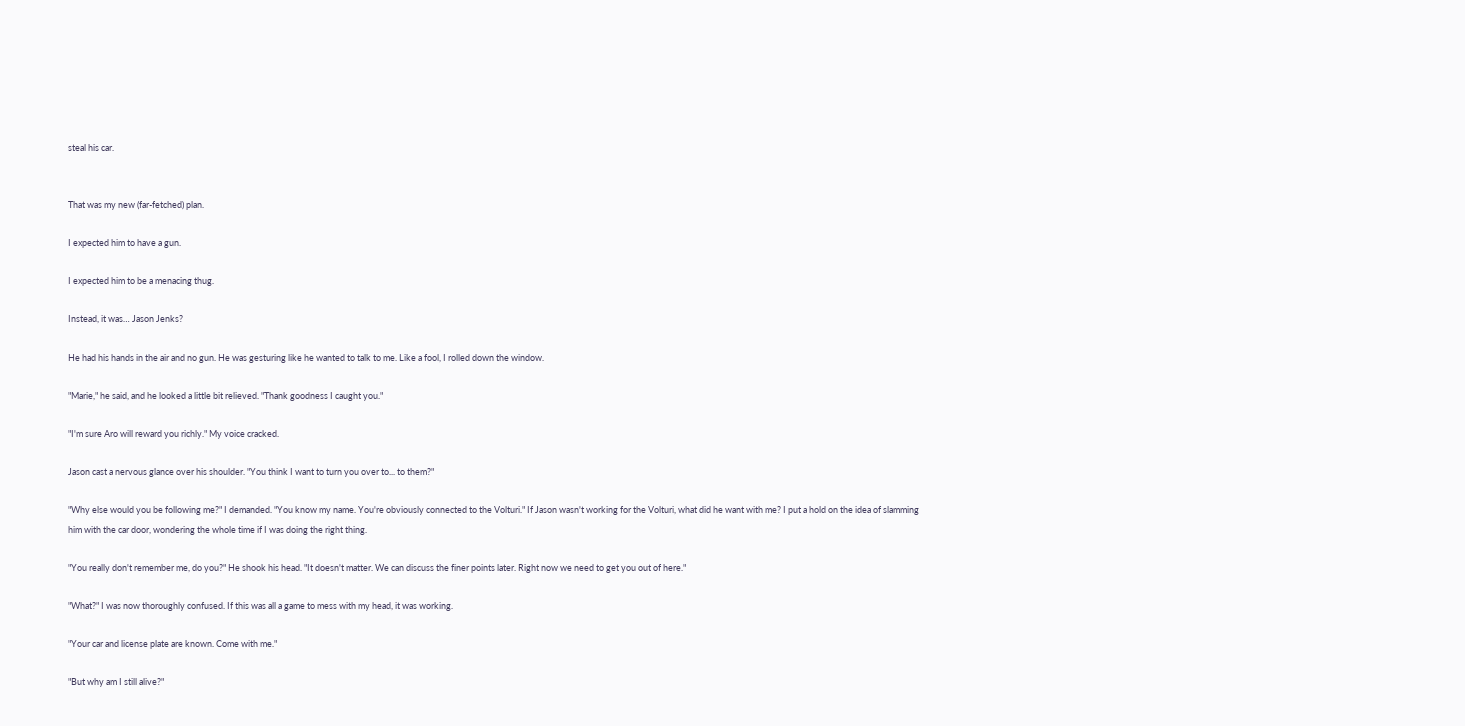steal his car.


That was my new (far-fetched) plan.

I expected him to have a gun.

I expected him to be a menacing thug.

Instead, it was… Jason Jenks?

He had his hands in the air and no gun. He was gesturing like he wanted to talk to me. Like a fool, I rolled down the window.

"Marie," he said, and he looked a little bit relieved. "Thank goodness I caught you."

"I'm sure Aro will reward you richly." My voice cracked.

Jason cast a nervous glance over his shoulder. "You think I want to turn you over to... to them?"

"Why else would you be following me?" I demanded. "You know my name. You're obviously connected to the Volturi." If Jason wasn't working for the Volturi, what did he want with me? I put a hold on the idea of slamming him with the car door, wondering the whole time if I was doing the right thing.

"You really don't remember me, do you?" He shook his head. "It doesn't matter. We can discuss the finer points later. Right now we need to get you out of here."

"What?" I was now thoroughly confused. If this was all a game to mess with my head, it was working.

"Your car and license plate are known. Come with me."

"But why am I still alive?"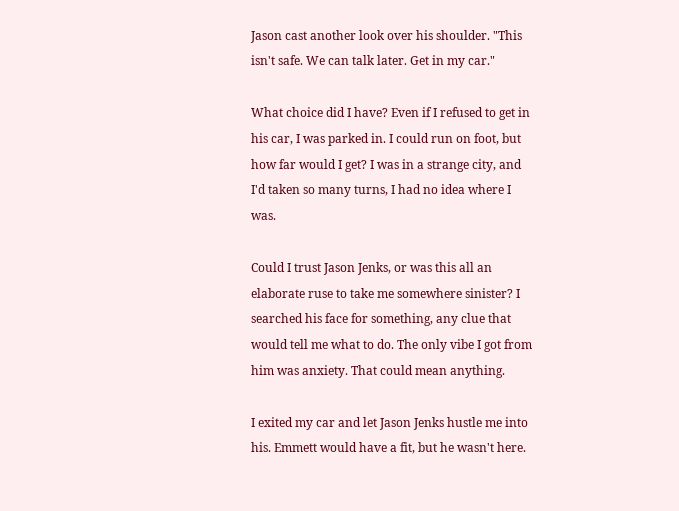Jason cast another look over his shoulder. "This isn't safe. We can talk later. Get in my car."

What choice did I have? Even if I refused to get in his car, I was parked in. I could run on foot, but how far would I get? I was in a strange city, and I'd taken so many turns, I had no idea where I was.

Could I trust Jason Jenks, or was this all an elaborate ruse to take me somewhere sinister? I searched his face for something, any clue that would tell me what to do. The only vibe I got from him was anxiety. That could mean anything.

I exited my car and let Jason Jenks hustle me into his. Emmett would have a fit, but he wasn't here.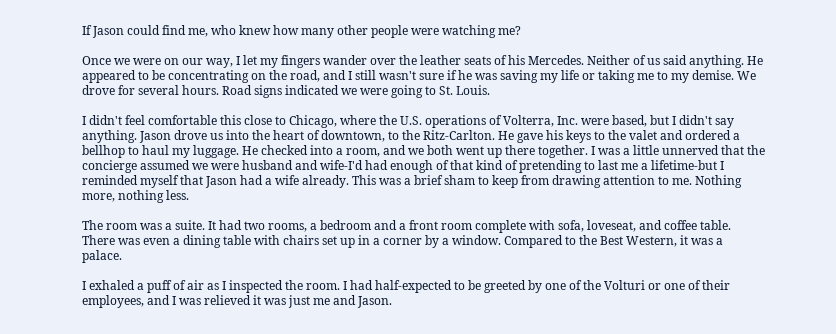If Jason could find me, who knew how many other people were watching me?

Once we were on our way, I let my fingers wander over the leather seats of his Mercedes. Neither of us said anything. He appeared to be concentrating on the road, and I still wasn't sure if he was saving my life or taking me to my demise. We drove for several hours. Road signs indicated we were going to St. Louis.

I didn't feel comfortable this close to Chicago, where the U.S. operations of Volterra, Inc. were based, but I didn't say anything. Jason drove us into the heart of downtown, to the Ritz-Carlton. He gave his keys to the valet and ordered a bellhop to haul my luggage. He checked into a room, and we both went up there together. I was a little unnerved that the concierge assumed we were husband and wife-I'd had enough of that kind of pretending to last me a lifetime-but I reminded myself that Jason had a wife already. This was a brief sham to keep from drawing attention to me. Nothing more, nothing less.

The room was a suite. It had two rooms, a bedroom and a front room complete with sofa, loveseat, and coffee table. There was even a dining table with chairs set up in a corner by a window. Compared to the Best Western, it was a palace.

I exhaled a puff of air as I inspected the room. I had half-expected to be greeted by one of the Volturi or one of their employees, and I was relieved it was just me and Jason.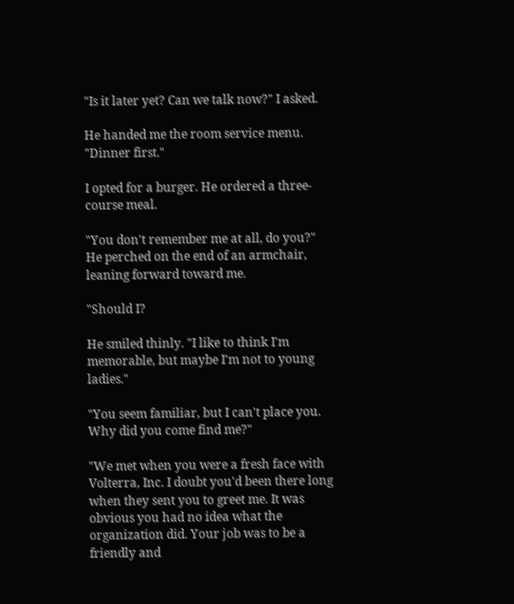"Is it later yet? Can we talk now?" I asked.

He handed me the room service menu. "Dinner first."

I opted for a burger. He ordered a three-course meal.

"You don't remember me at all, do you?" He perched on the end of an armchair, leaning forward toward me.

"Should I?

He smiled thinly. "I like to think I'm memorable, but maybe I'm not to young ladies."

"You seem familiar, but I can't place you. Why did you come find me?"

"We met when you were a fresh face with Volterra, Inc. I doubt you'd been there long when they sent you to greet me. It was obvious you had no idea what the organization did. Your job was to be a friendly and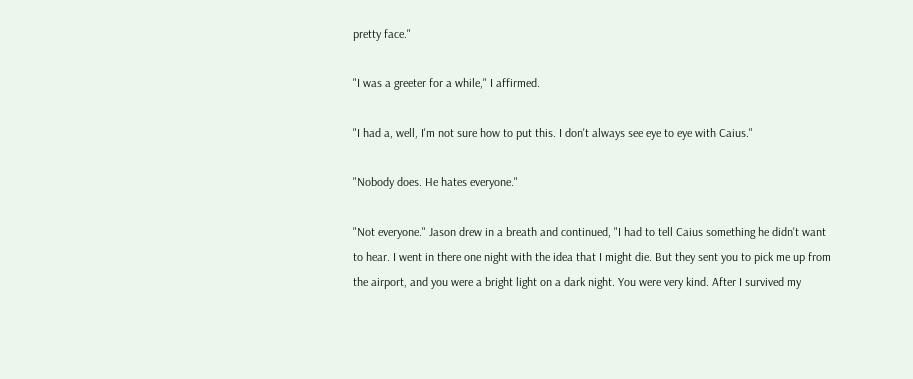pretty face."

"I was a greeter for a while," I affirmed.

"I had a, well, I'm not sure how to put this. I don't always see eye to eye with Caius."

"Nobody does. He hates everyone."

"Not everyone." Jason drew in a breath and continued, "I had to tell Caius something he didn't want to hear. I went in there one night with the idea that I might die. But they sent you to pick me up from the airport, and you were a bright light on a dark night. You were very kind. After I survived my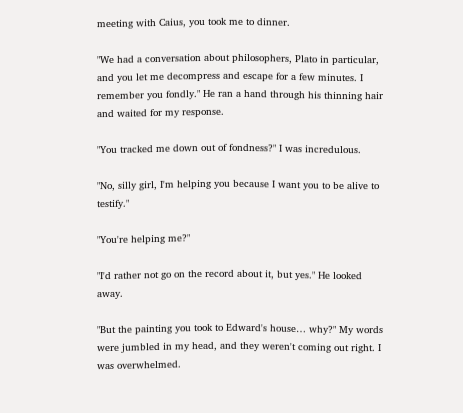meeting with Caius, you took me to dinner.

"We had a conversation about philosophers, Plato in particular, and you let me decompress and escape for a few minutes. I remember you fondly." He ran a hand through his thinning hair and waited for my response.

"You tracked me down out of fondness?" I was incredulous.

"No, silly girl, I'm helping you because I want you to be alive to testify."

"You're helping me?"

"I'd rather not go on the record about it, but yes." He looked away.

"But the painting you took to Edward's house… why?" My words were jumbled in my head, and they weren't coming out right. I was overwhelmed.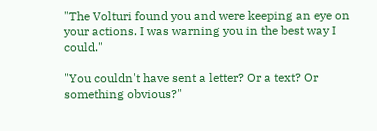"The Volturi found you and were keeping an eye on your actions. I was warning you in the best way I could."

"You couldn't have sent a letter? Or a text? Or something obvious?"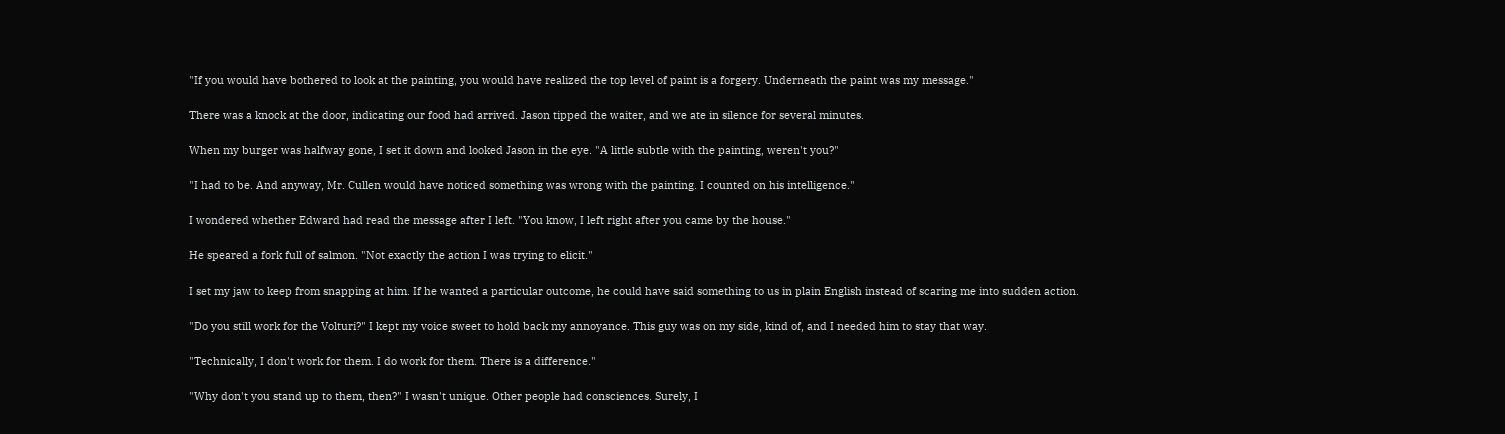"If you would have bothered to look at the painting, you would have realized the top level of paint is a forgery. Underneath the paint was my message."

There was a knock at the door, indicating our food had arrived. Jason tipped the waiter, and we ate in silence for several minutes.

When my burger was halfway gone, I set it down and looked Jason in the eye. "A little subtle with the painting, weren't you?"

"I had to be. And anyway, Mr. Cullen would have noticed something was wrong with the painting. I counted on his intelligence."

I wondered whether Edward had read the message after I left. "You know, I left right after you came by the house."

He speared a fork full of salmon. "Not exactly the action I was trying to elicit."

I set my jaw to keep from snapping at him. If he wanted a particular outcome, he could have said something to us in plain English instead of scaring me into sudden action.

"Do you still work for the Volturi?" I kept my voice sweet to hold back my annoyance. This guy was on my side, kind of, and I needed him to stay that way.

"Technically, I don't work for them. I do work for them. There is a difference."

"Why don't you stand up to them, then?" I wasn't unique. Other people had consciences. Surely, I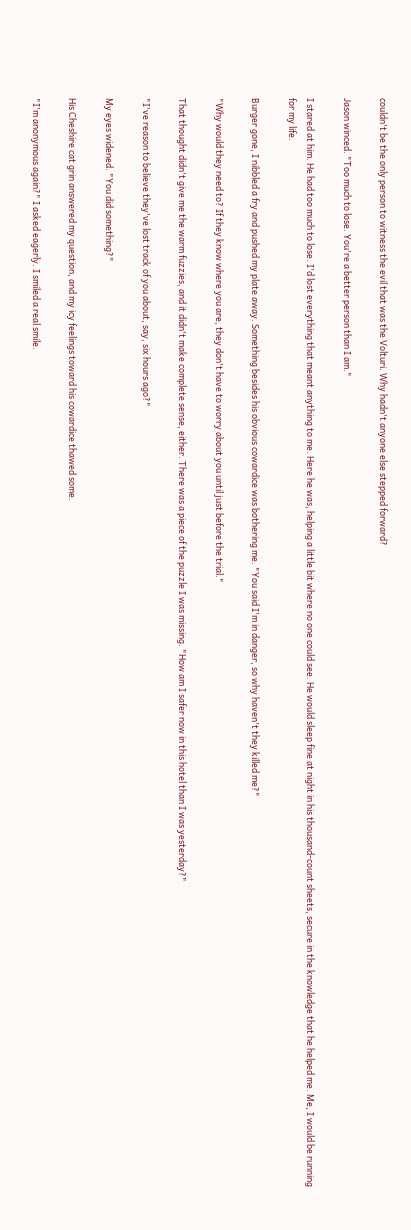couldn't be the only person to witness the evil that was the Volturi. Why hadn't anyone else stepped forward?

Jason winced. "Too much to lose. You're a better person than I am."

I stared at him. He had too much to lose. I'd lost everything that meant anything to me. Here he was, helping a little bit where no one could see. He would sleep fine at night in his thousand-count sheets, secure in the knowledge that he helped me. Me, I would be running for my life.

Burger gone, I nibbled a fry and pushed my plate away. Something besides his obvious cowardice was bothering me. "You said I'm in danger, so why haven't they killed me?"

"Why would they need to? If they know where you are, they don't have to worry about you until just before the trial."

That thought didn't give me the warm fuzzies, and it didn't make complete sense, either. There was a piece of the puzzle I was missing. "How am I safer now in this hotel than I was yesterday?"

"I've reason to believe they've lost track of you about, say, six hours ago?"

My eyes widened. "You did something?"

His Cheshire cat grin answered my question, and my icy feelings toward his cowardice thawed some.

"I'm anonymous again?" I asked eagerly. I smiled a real smile.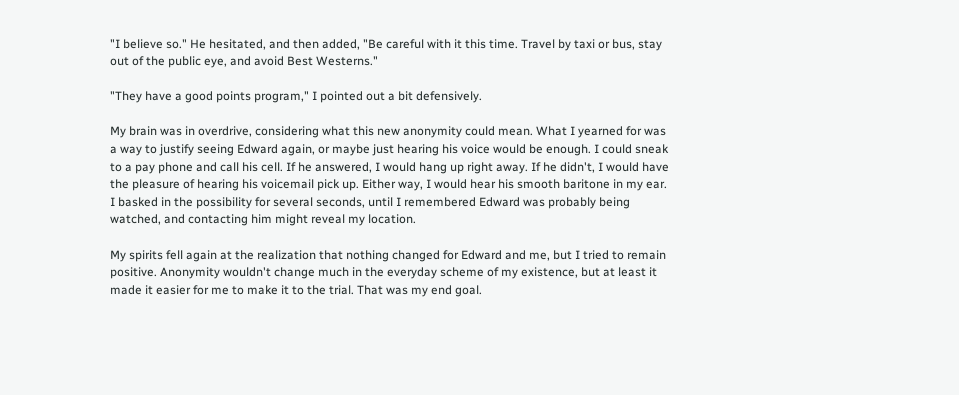"I believe so." He hesitated, and then added, "Be careful with it this time. Travel by taxi or bus, stay out of the public eye, and avoid Best Westerns."

"They have a good points program," I pointed out a bit defensively.

My brain was in overdrive, considering what this new anonymity could mean. What I yearned for was a way to justify seeing Edward again, or maybe just hearing his voice would be enough. I could sneak to a pay phone and call his cell. If he answered, I would hang up right away. If he didn't, I would have the pleasure of hearing his voicemail pick up. Either way, I would hear his smooth baritone in my ear. I basked in the possibility for several seconds, until I remembered Edward was probably being watched, and contacting him might reveal my location.

My spirits fell again at the realization that nothing changed for Edward and me, but I tried to remain positive. Anonymity wouldn't change much in the everyday scheme of my existence, but at least it made it easier for me to make it to the trial. That was my end goal.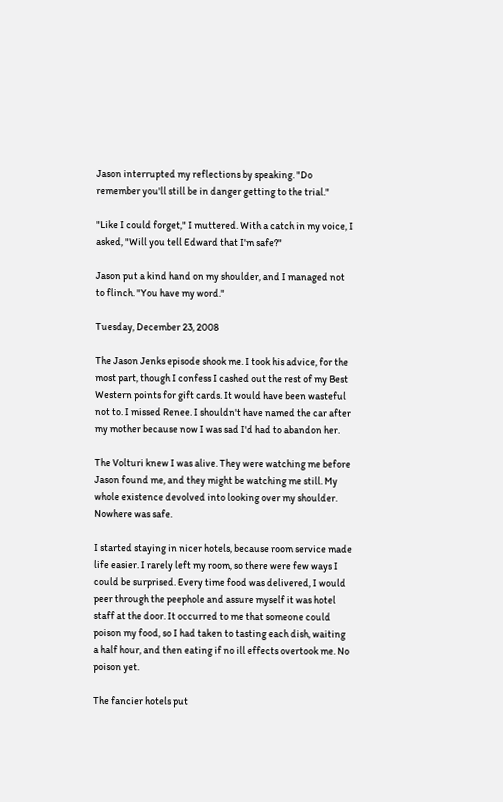Jason interrupted my reflections by speaking. "Do remember you'll still be in danger getting to the trial."

"Like I could forget," I muttered. With a catch in my voice, I asked, "Will you tell Edward that I'm safe?"

Jason put a kind hand on my shoulder, and I managed not to flinch. "You have my word."

Tuesday, December 23, 2008

The Jason Jenks episode shook me. I took his advice, for the most part, though I confess I cashed out the rest of my Best Western points for gift cards. It would have been wasteful not to. I missed Renee. I shouldn't have named the car after my mother because now I was sad I'd had to abandon her.

The Volturi knew I was alive. They were watching me before Jason found me, and they might be watching me still. My whole existence devolved into looking over my shoulder. Nowhere was safe.

I started staying in nicer hotels, because room service made life easier. I rarely left my room, so there were few ways I could be surprised. Every time food was delivered, I would peer through the peephole and assure myself it was hotel staff at the door. It occurred to me that someone could poison my food, so I had taken to tasting each dish, waiting a half hour, and then eating if no ill effects overtook me. No poison yet.

The fancier hotels put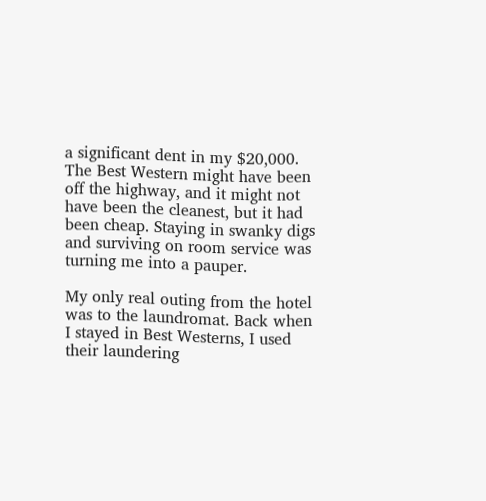a significant dent in my $20,000. The Best Western might have been off the highway, and it might not have been the cleanest, but it had been cheap. Staying in swanky digs and surviving on room service was turning me into a pauper.

My only real outing from the hotel was to the laundromat. Back when I stayed in Best Westerns, I used their laundering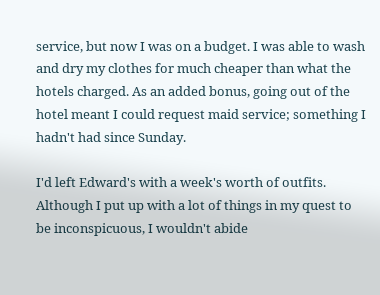service, but now I was on a budget. I was able to wash and dry my clothes for much cheaper than what the hotels charged. As an added bonus, going out of the hotel meant I could request maid service; something I hadn't had since Sunday.

I'd left Edward's with a week's worth of outfits. Although I put up with a lot of things in my quest to be inconspicuous, I wouldn't abide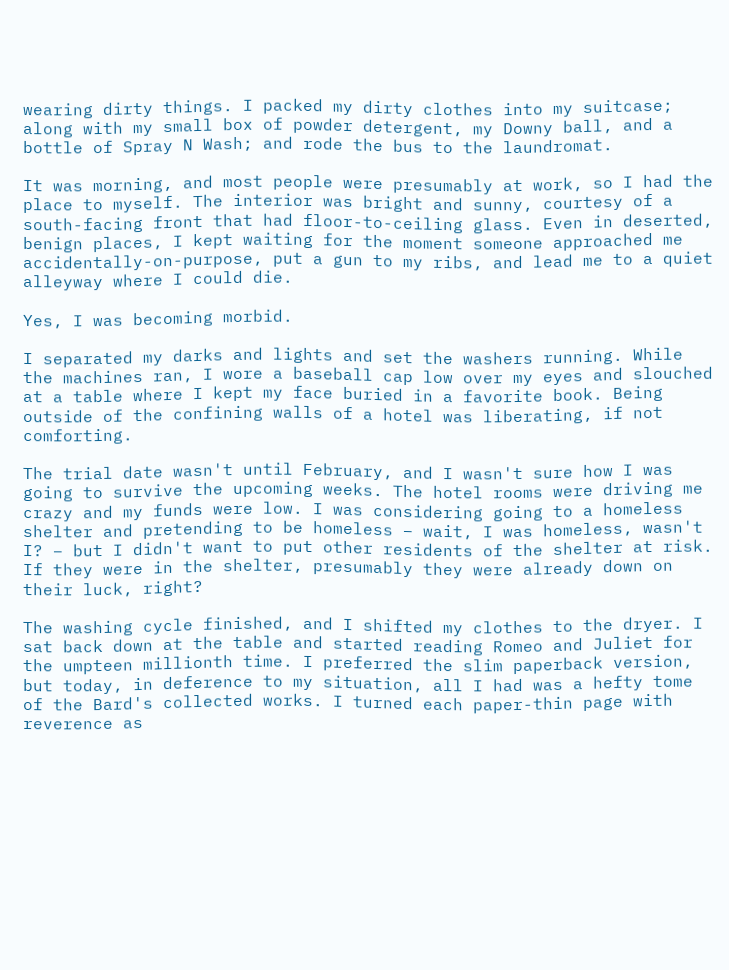wearing dirty things. I packed my dirty clothes into my suitcase; along with my small box of powder detergent, my Downy ball, and a bottle of Spray N Wash; and rode the bus to the laundromat.

It was morning, and most people were presumably at work, so I had the place to myself. The interior was bright and sunny, courtesy of a south-facing front that had floor-to-ceiling glass. Even in deserted, benign places, I kept waiting for the moment someone approached me accidentally-on-purpose, put a gun to my ribs, and lead me to a quiet alleyway where I could die.

Yes, I was becoming morbid.

I separated my darks and lights and set the washers running. While the machines ran, I wore a baseball cap low over my eyes and slouched at a table where I kept my face buried in a favorite book. Being outside of the confining walls of a hotel was liberating, if not comforting.

The trial date wasn't until February, and I wasn't sure how I was going to survive the upcoming weeks. The hotel rooms were driving me crazy and my funds were low. I was considering going to a homeless shelter and pretending to be homeless – wait, I was homeless, wasn't I? – but I didn't want to put other residents of the shelter at risk. If they were in the shelter, presumably they were already down on their luck, right?

The washing cycle finished, and I shifted my clothes to the dryer. I sat back down at the table and started reading Romeo and Juliet for the umpteen millionth time. I preferred the slim paperback version, but today, in deference to my situation, all I had was a hefty tome of the Bard's collected works. I turned each paper-thin page with reverence as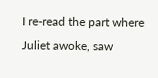I re-read the part where Juliet awoke, saw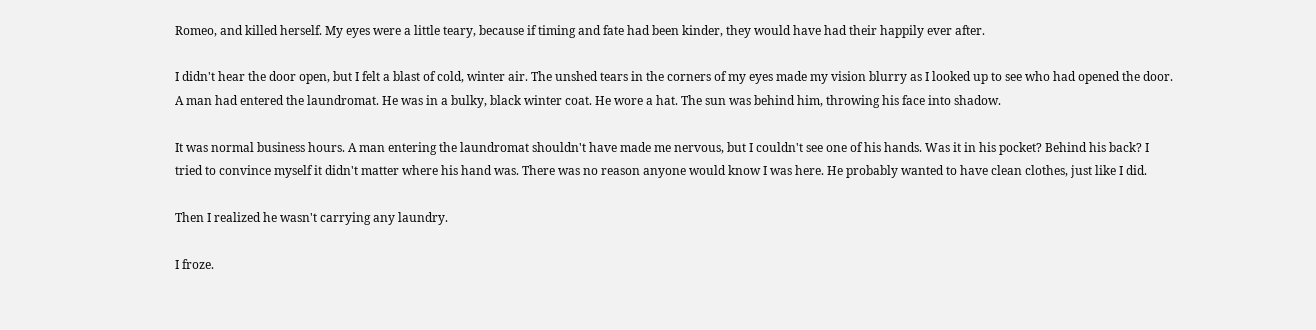Romeo, and killed herself. My eyes were a little teary, because if timing and fate had been kinder, they would have had their happily ever after.

I didn't hear the door open, but I felt a blast of cold, winter air. The unshed tears in the corners of my eyes made my vision blurry as I looked up to see who had opened the door. A man had entered the laundromat. He was in a bulky, black winter coat. He wore a hat. The sun was behind him, throwing his face into shadow.

It was normal business hours. A man entering the laundromat shouldn't have made me nervous, but I couldn't see one of his hands. Was it in his pocket? Behind his back? I tried to convince myself it didn't matter where his hand was. There was no reason anyone would know I was here. He probably wanted to have clean clothes, just like I did.

Then I realized he wasn't carrying any laundry.

I froze.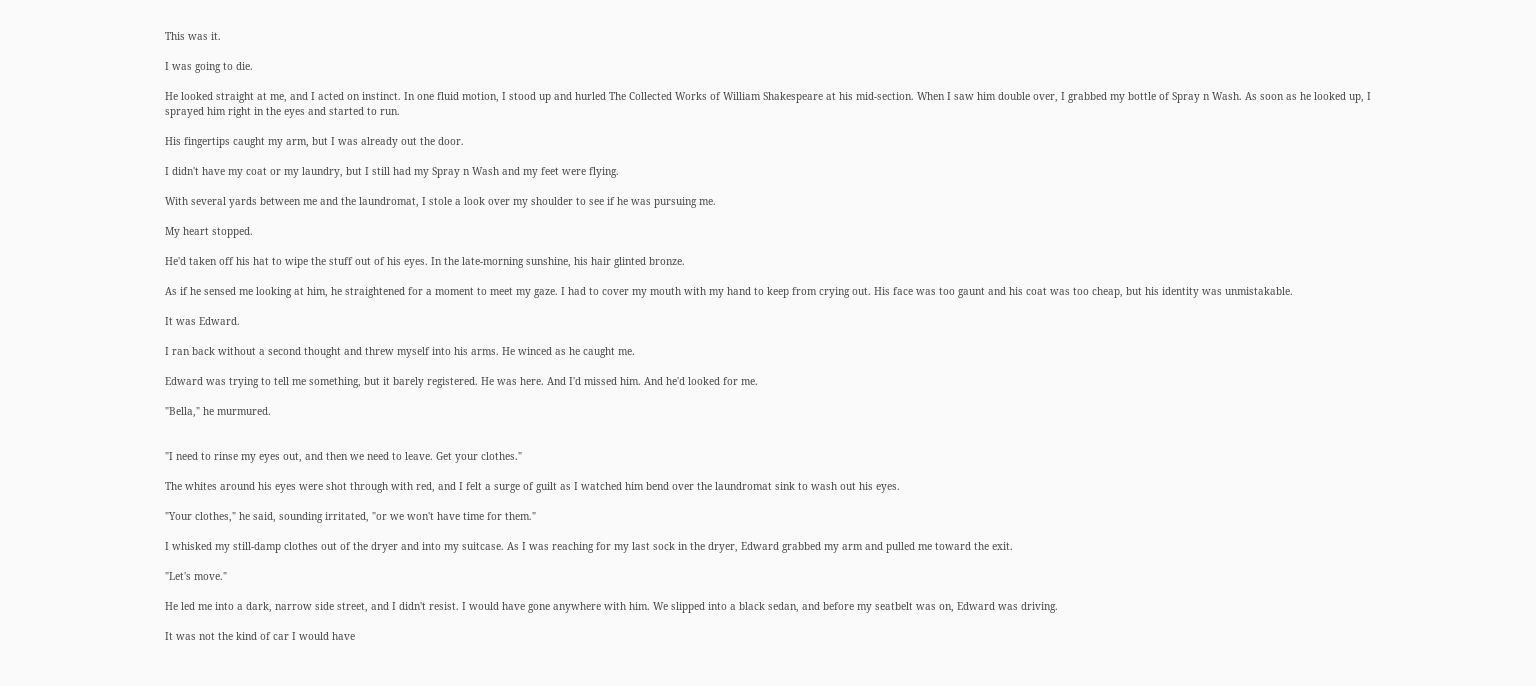This was it.

I was going to die.

He looked straight at me, and I acted on instinct. In one fluid motion, I stood up and hurled The Collected Works of William Shakespeare at his mid-section. When I saw him double over, I grabbed my bottle of Spray n Wash. As soon as he looked up, I sprayed him right in the eyes and started to run.

His fingertips caught my arm, but I was already out the door.

I didn't have my coat or my laundry, but I still had my Spray n Wash and my feet were flying.

With several yards between me and the laundromat, I stole a look over my shoulder to see if he was pursuing me.

My heart stopped.

He'd taken off his hat to wipe the stuff out of his eyes. In the late-morning sunshine, his hair glinted bronze.

As if he sensed me looking at him, he straightened for a moment to meet my gaze. I had to cover my mouth with my hand to keep from crying out. His face was too gaunt and his coat was too cheap, but his identity was unmistakable.

It was Edward.

I ran back without a second thought and threw myself into his arms. He winced as he caught me.

Edward was trying to tell me something, but it barely registered. He was here. And I'd missed him. And he'd looked for me.

"Bella," he murmured.


"I need to rinse my eyes out, and then we need to leave. Get your clothes."

The whites around his eyes were shot through with red, and I felt a surge of guilt as I watched him bend over the laundromat sink to wash out his eyes.

"Your clothes," he said, sounding irritated, "or we won't have time for them."

I whisked my still-damp clothes out of the dryer and into my suitcase. As I was reaching for my last sock in the dryer, Edward grabbed my arm and pulled me toward the exit.

"Let's move."

He led me into a dark, narrow side street, and I didn't resist. I would have gone anywhere with him. We slipped into a black sedan, and before my seatbelt was on, Edward was driving.

It was not the kind of car I would have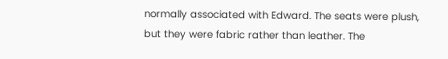normally associated with Edward. The seats were plush, but they were fabric rather than leather. The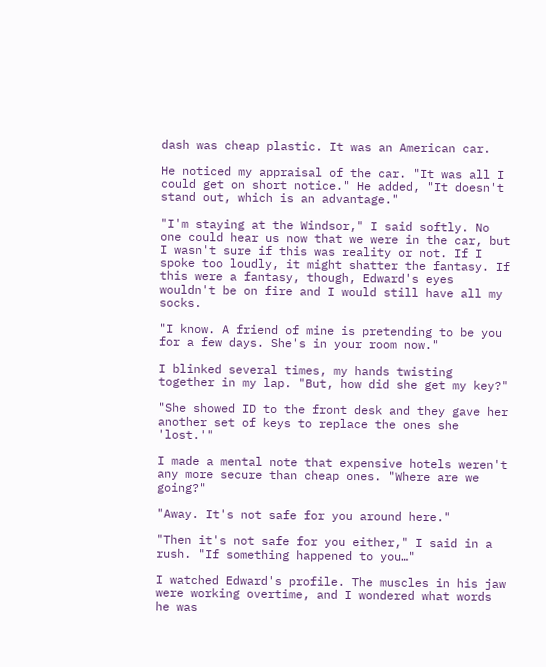dash was cheap plastic. It was an American car.

He noticed my appraisal of the car. "It was all I could get on short notice." He added, "It doesn't stand out, which is an advantage."

"I'm staying at the Windsor," I said softly. No one could hear us now that we were in the car, but I wasn't sure if this was reality or not. If I spoke too loudly, it might shatter the fantasy. If this were a fantasy, though, Edward's eyes wouldn't be on fire and I would still have all my socks.

"I know. A friend of mine is pretending to be you for a few days. She's in your room now."

I blinked several times, my hands twisting together in my lap. "But, how did she get my key?"

"She showed ID to the front desk and they gave her another set of keys to replace the ones she 'lost.'"

I made a mental note that expensive hotels weren't any more secure than cheap ones. "Where are we going?"

"Away. It's not safe for you around here."

"Then it's not safe for you either," I said in a rush. "If something happened to you…"

I watched Edward's profile. The muscles in his jaw were working overtime, and I wondered what words he was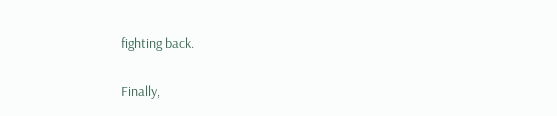fighting back.

Finally,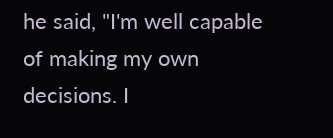he said, "I'm well capable of making my own decisions. I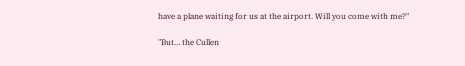have a plane waiting for us at the airport. Will you come with me?"

"But… the Cullen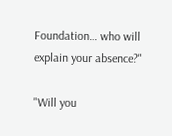Foundation… who will explain your absence?"

"Will you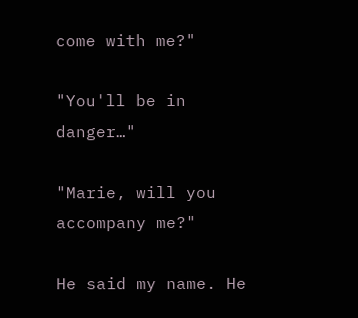come with me?"

"You'll be in danger…"

"Marie, will you accompany me?"

He said my name. He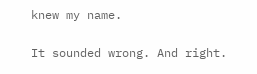knew my name.

It sounded wrong. And right.